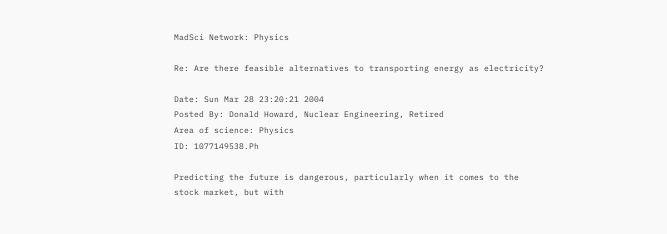MadSci Network: Physics

Re: Are there feasible alternatives to transporting energy as electricity?

Date: Sun Mar 28 23:20:21 2004
Posted By: Donald Howard, Nuclear Engineering, Retired
Area of science: Physics
ID: 1077149538.Ph

Predicting the future is dangerous, particularly when it comes to the
stock market, but with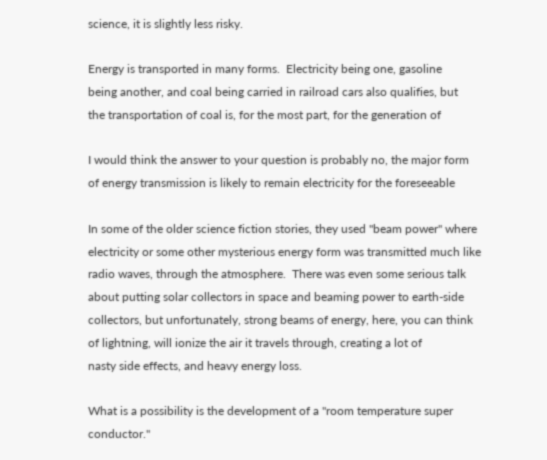science, it is slightly less risky.

Energy is transported in many forms.  Electricity being one, gasoline
being another, and coal being carried in railroad cars also qualifies, but
the transportation of coal is, for the most part, for the generation of

I would think the answer to your question is probably no, the major form
of energy transmission is likely to remain electricity for the foreseeable

In some of the older science fiction stories, they used "beam power" where
electricity or some other mysterious energy form was transmitted much like
radio waves, through the atmosphere.  There was even some serious talk
about putting solar collectors in space and beaming power to earth-side
collectors, but unfortunately, strong beams of energy, here, you can think
of lightning, will ionize the air it travels through, creating a lot of
nasty side effects, and heavy energy loss.

What is a possibility is the development of a "room temperature super
conductor."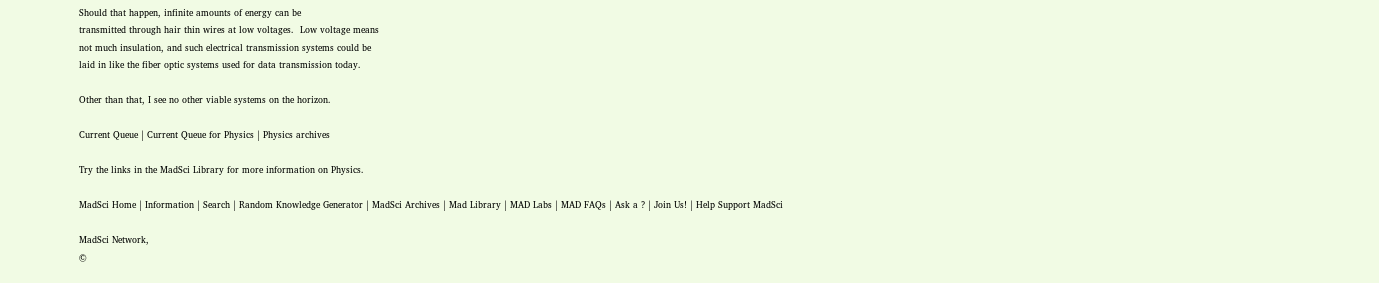Should that happen, infinite amounts of energy can be
transmitted through hair thin wires at low voltages.  Low voltage means
not much insulation, and such electrical transmission systems could be
laid in like the fiber optic systems used for data transmission today.

Other than that, I see no other viable systems on the horizon.

Current Queue | Current Queue for Physics | Physics archives

Try the links in the MadSci Library for more information on Physics.

MadSci Home | Information | Search | Random Knowledge Generator | MadSci Archives | Mad Library | MAD Labs | MAD FAQs | Ask a ? | Join Us! | Help Support MadSci

MadSci Network,
©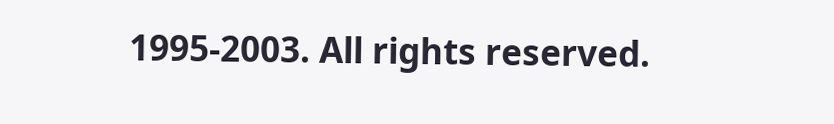1995-2003. All rights reserved.